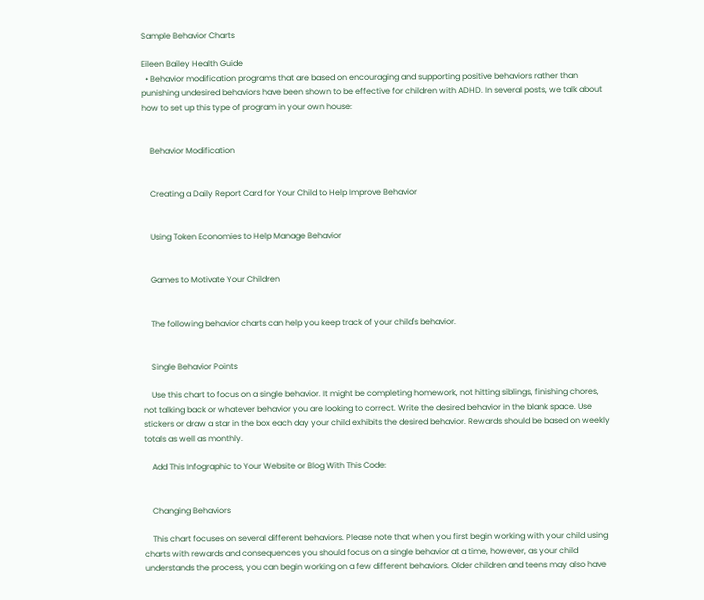Sample Behavior Charts

Eileen Bailey Health Guide
  • Behavior modification programs that are based on encouraging and supporting positive behaviors rather than punishing undesired behaviors have been shown to be effective for children with ADHD. In several posts, we talk about how to set up this type of program in your own house:


    Behavior Modification


    Creating a Daily Report Card for Your Child to Help Improve Behavior


    Using Token Economies to Help Manage Behavior


    Games to Motivate Your Children


    The following behavior charts can help you keep track of your child's behavior.


    Single Behavior Points

    Use this chart to focus on a single behavior. It might be completing homework, not hitting siblings, finishing chores, not talking back or whatever behavior you are looking to correct. Write the desired behavior in the blank space. Use stickers or draw a star in the box each day your child exhibits the desired behavior. Rewards should be based on weekly totals as well as monthly.

    Add This Infographic to Your Website or Blog With This Code:


    Changing Behaviors

    This chart focuses on several different behaviors. Please note that when you first begin working with your child using charts with rewards and consequences you should focus on a single behavior at a time, however, as your child understands the process, you can begin working on a few different behaviors. Older children and teens may also have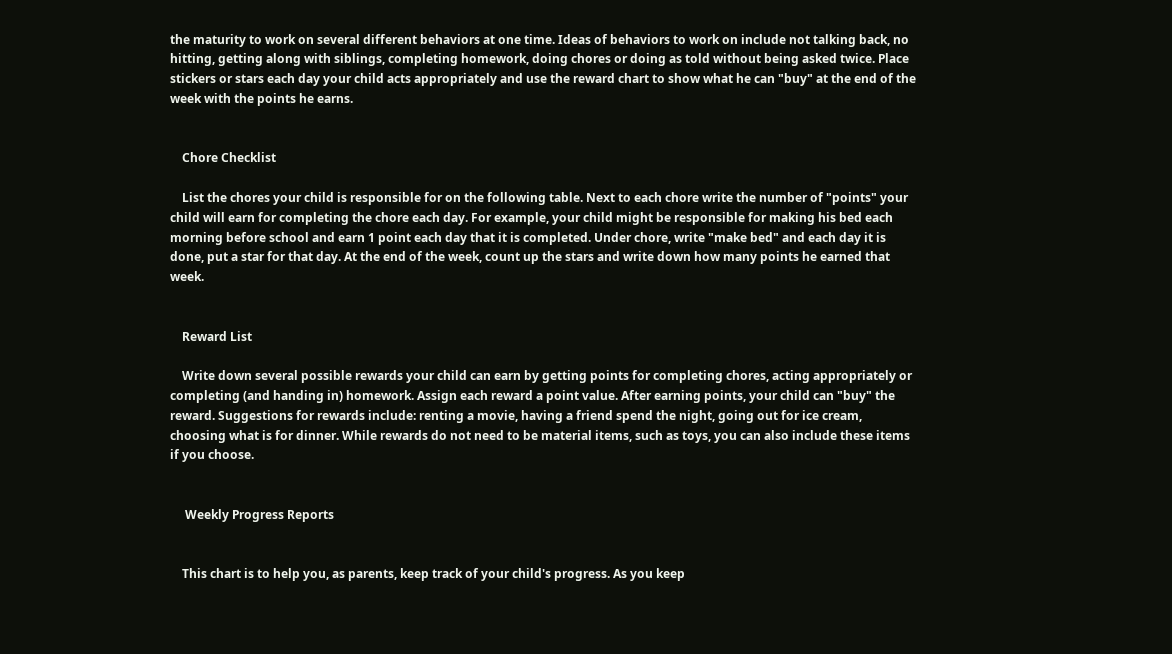the maturity to work on several different behaviors at one time. Ideas of behaviors to work on include not talking back, no hitting, getting along with siblings, completing homework, doing chores or doing as told without being asked twice. Place stickers or stars each day your child acts appropriately and use the reward chart to show what he can "buy" at the end of the week with the points he earns.


    Chore Checklist

    List the chores your child is responsible for on the following table. Next to each chore write the number of "points" your child will earn for completing the chore each day. For example, your child might be responsible for making his bed each morning before school and earn 1 point each day that it is completed. Under chore, write "make bed" and each day it is done, put a star for that day. At the end of the week, count up the stars and write down how many points he earned that week.


    Reward List

    Write down several possible rewards your child can earn by getting points for completing chores, acting appropriately or completing (and handing in) homework. Assign each reward a point value. After earning points, your child can "buy" the reward. Suggestions for rewards include: renting a movie, having a friend spend the night, going out for ice cream, choosing what is for dinner. While rewards do not need to be material items, such as toys, you can also include these items if you choose.


     Weekly Progress Reports


    This chart is to help you, as parents, keep track of your child's progress. As you keep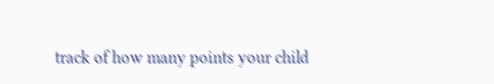track of how many points your child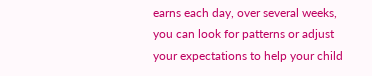earns each day, over several weeks, you can look for patterns or adjust your expectations to help your child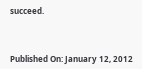succeed.



Published On: January 12, 2012